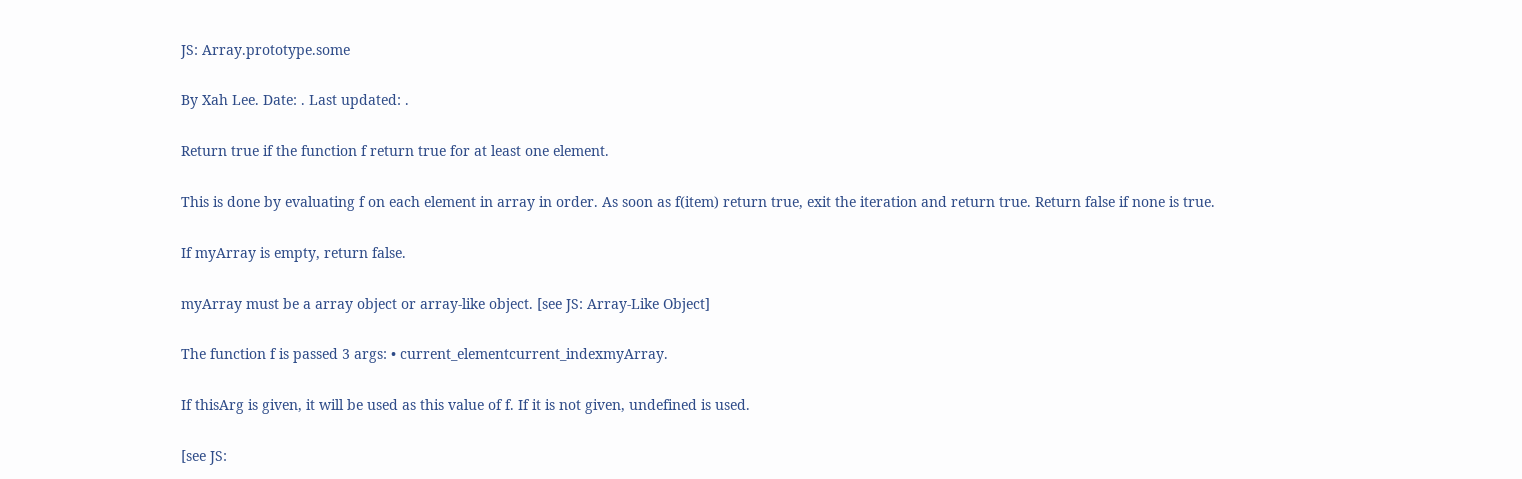JS: Array.prototype.some

By Xah Lee. Date: . Last updated: .

Return true if the function f return true for at least one element.

This is done by evaluating f on each element in array in order. As soon as f(item) return true, exit the iteration and return true. Return false if none is true.

If myArray is empty, return false.

myArray must be a array object or array-like object. [see JS: Array-Like Object]

The function f is passed 3 args: • current_elementcurrent_indexmyArray.

If thisArg is given, it will be used as this value of f. If it is not given, undefined is used.

[see JS: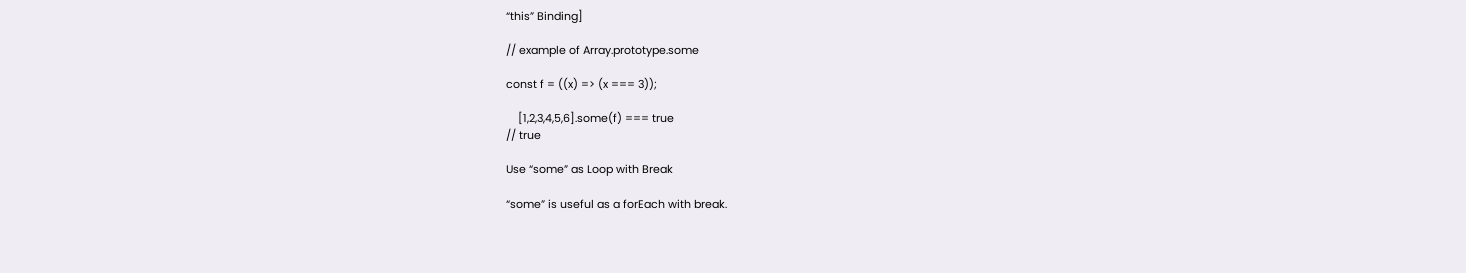“this” Binding]

// example of Array.prototype.some

const f = ((x) => (x === 3));

    [1,2,3,4,5,6].some(f) === true
// true

Use “some” as Loop with Break

“some” is useful as a forEach with break.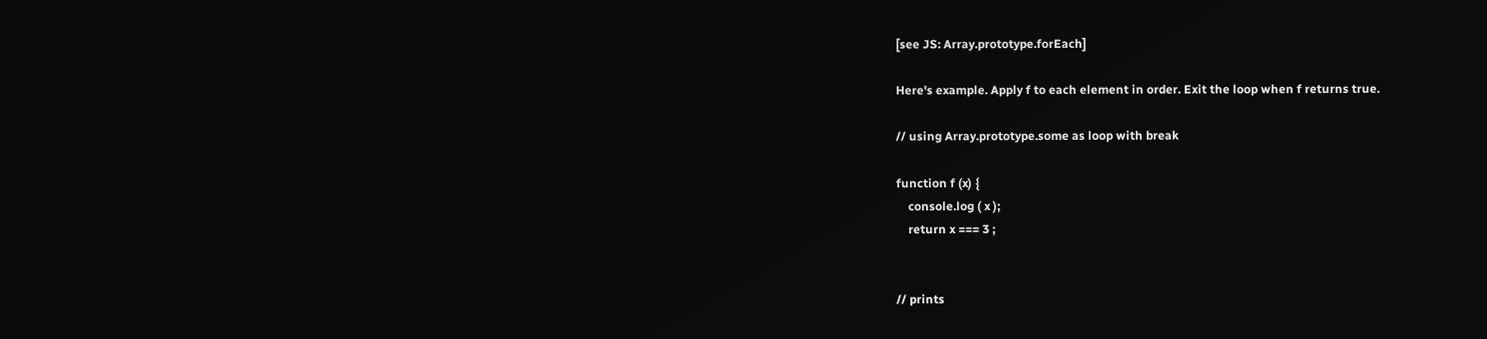[see JS: Array.prototype.forEach]

Here's example. Apply f to each element in order. Exit the loop when f returns true.

// using Array.prototype.some as loop with break

function f (x) {
    console.log ( x );
    return x === 3 ;


// prints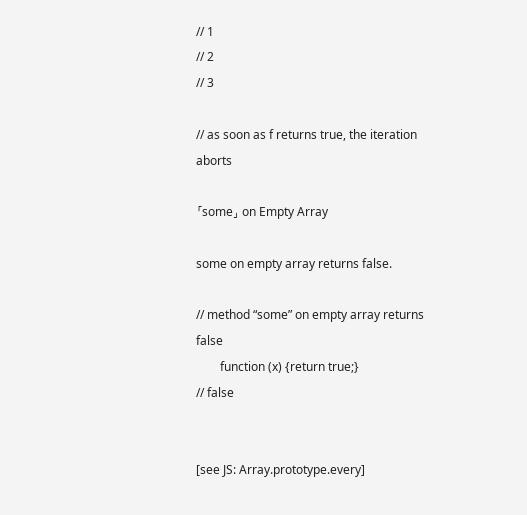// 1
// 2
// 3

// as soon as f returns true, the iteration aborts

「some」 on Empty Array

some on empty array returns false.

// method “some” on empty array returns false
        function (x) {return true;}
// false


[see JS: Array.prototype.every]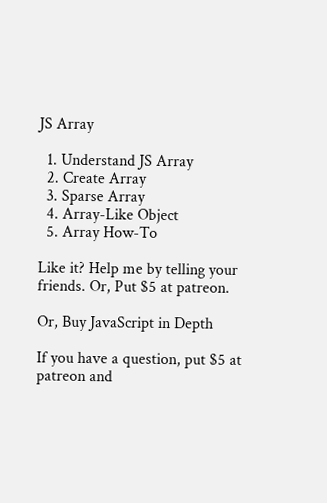JS Array

  1. Understand JS Array
  2. Create Array
  3. Sparse Array
  4. Array-Like Object
  5. Array How-To

Like it? Help me by telling your friends. Or, Put $5 at patreon.

Or, Buy JavaScript in Depth

If you have a question, put $5 at patreon and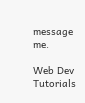message me.

Web Dev Tutorials